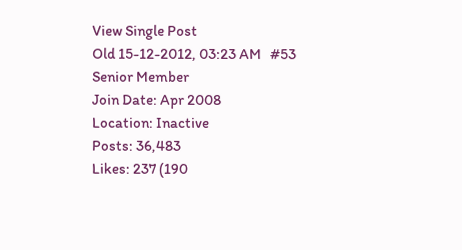View Single Post
Old 15-12-2012, 03:23 AM   #53
Senior Member
Join Date: Apr 2008
Location: Inactive
Posts: 36,483
Likes: 237 (190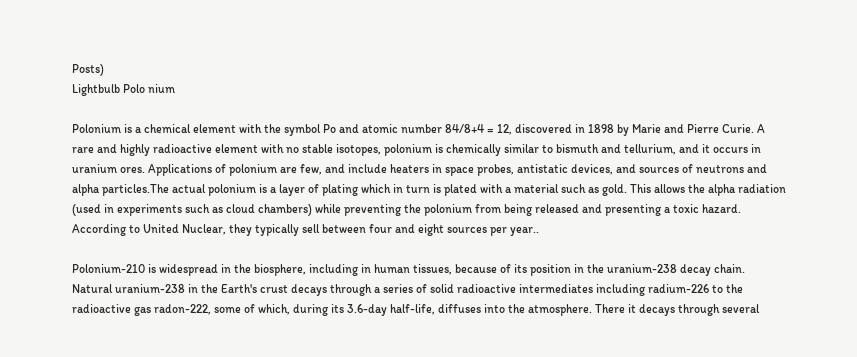Posts)
Lightbulb Polo nium

Polonium is a chemical element with the symbol Po and atomic number 84/8+4 = 12, discovered in 1898 by Marie and Pierre Curie. A rare and highly radioactive element with no stable isotopes, polonium is chemically similar to bismuth and tellurium, and it occurs in uranium ores. Applications of polonium are few, and include heaters in space probes, antistatic devices, and sources of neutrons and alpha particles.The actual polonium is a layer of plating which in turn is plated with a material such as gold. This allows the alpha radiation (used in experiments such as cloud chambers) while preventing the polonium from being released and presenting a toxic hazard. According to United Nuclear, they typically sell between four and eight sources per year..

Polonium-210 is widespread in the biosphere, including in human tissues, because of its position in the uranium-238 decay chain. Natural uranium-238 in the Earth's crust decays through a series of solid radioactive intermediates including radium-226 to the radioactive gas radon-222, some of which, during its 3.6-day half-life, diffuses into the atmosphere. There it decays through several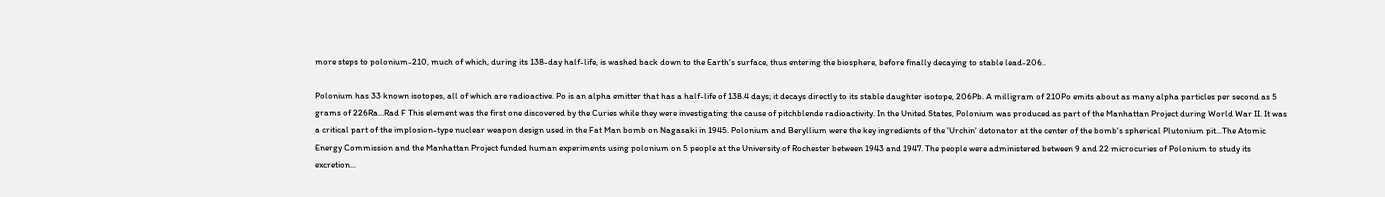more steps to polonium-210, much of which, during its 138-day half-life, is washed back down to the Earth's surface, thus entering the biosphere, before finally decaying to stable lead-206..

Polonium has 33 known isotopes, all of which are radioactive. Po is an alpha emitter that has a half-life of 138.4 days; it decays directly to its stable daughter isotope, 206Pb. A milligram of 210Po emits about as many alpha particles per second as 5 grams of 226Ra...Rad F This element was the first one discovered by the Curies while they were investigating the cause of pitchblende radioactivity. In the United States, Polonium was produced as part of the Manhattan Project during World War II. It was a critical part of the implosion-type nuclear weapon design used in the Fat Man bomb on Nagasaki in 1945. Polonium and Beryllium were the key ingredients of the 'Urchin' detonator at the center of the bomb's spherical Plutonium pit...The Atomic Energy Commission and the Manhattan Project funded human experiments using polonium on 5 people at the University of Rochester between 1943 and 1947. The people were administered between 9 and 22 microcuries of Polonium to study its excretion...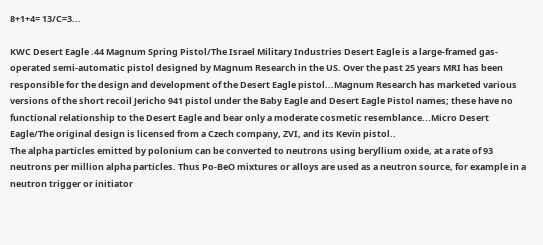8+1+4= 13/C=3...

KWC Desert Eagle .44 Magnum Spring Pistol/The Israel Military Industries Desert Eagle is a large-framed gas-operated semi-automatic pistol designed by Magnum Research in the US. Over the past 25 years MRI has been responsible for the design and development of the Desert Eagle pistol...Magnum Research has marketed various versions of the short recoil Jericho 941 pistol under the Baby Eagle and Desert Eagle Pistol names; these have no functional relationship to the Desert Eagle and bear only a moderate cosmetic resemblance...Micro Desert Eagle/The original design is licensed from a Czech company, ZVI, and its Kevin pistol..
The alpha particles emitted by polonium can be converted to neutrons using beryllium oxide, at a rate of 93 neutrons per million alpha particles. Thus Po-BeO mixtures or alloys are used as a neutron source, for example in a neutron trigger or initiator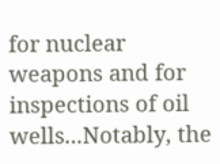for nuclear weapons and for inspections of oil wells...Notably, the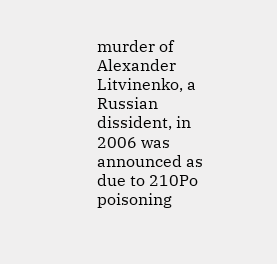murder of Alexander Litvinenko, a Russian dissident, in 2006 was announced as due to 210Po poisoning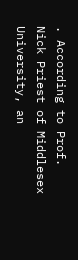. According to Prof. Nick Priest of Middlesex University, an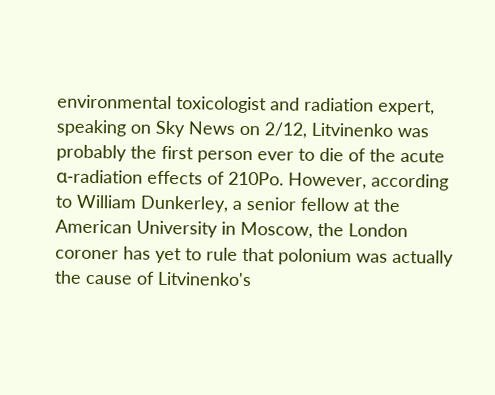environmental toxicologist and radiation expert, speaking on Sky News on 2/12, Litvinenko was probably the first person ever to die of the acute α-radiation effects of 210Po. However, according to William Dunkerley, a senior fellow at the American University in Moscow, the London coroner has yet to rule that polonium was actually the cause of Litvinenko's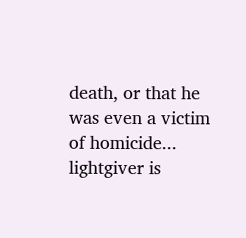death, or that he was even a victim of homicide...
lightgiver is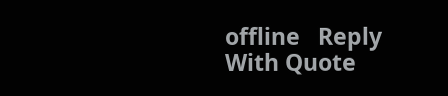offline   Reply With Quote